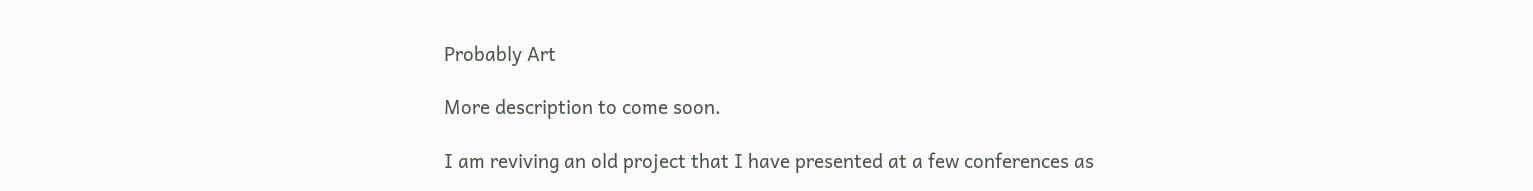Probably Art

More description to come soon.

I am reviving an old project that I have presented at a few conferences as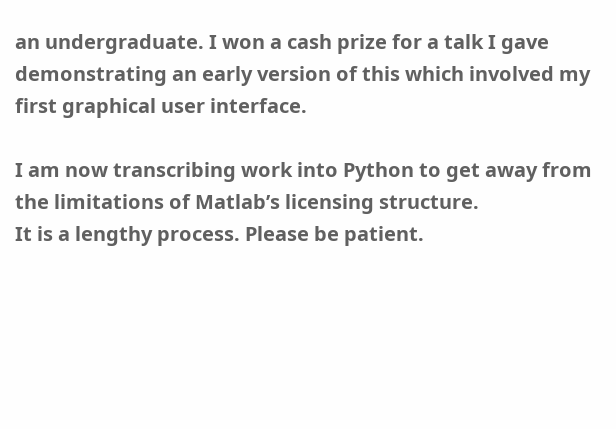an undergraduate. I won a cash prize for a talk I gave demonstrating an early version of this which involved my first graphical user interface.

I am now transcribing work into Python to get away from the limitations of Matlab’s licensing structure.
It is a lengthy process. Please be patient.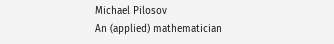Michael Pilosov
An (applied) mathematician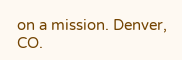on a mission. Denver, CO.